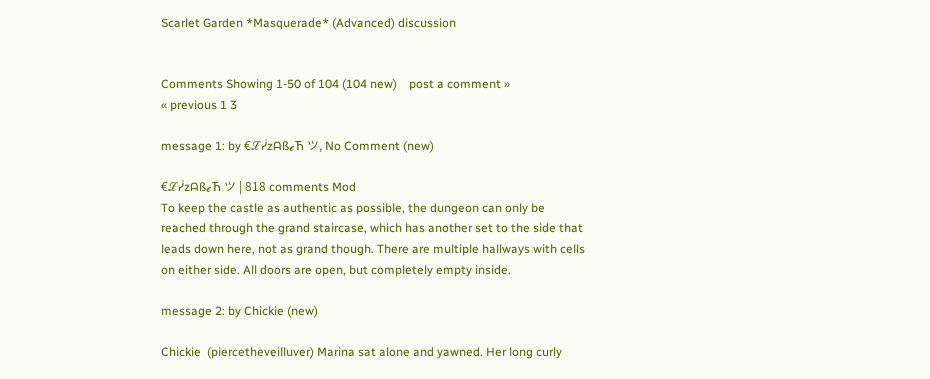Scarlet Garden *Masquerade* (Advanced) discussion


Comments Showing 1-50 of 104 (104 new)    post a comment »
« previous 1 3

message 1: by €ℒᓰzᗩßℯЋ ツ, No Comment (new)

€ℒᓰzᗩßℯЋ ツ | 818 comments Mod
To keep the castle as authentic as possible, the dungeon can only be reached through the grand staircase, which has another set to the side that leads down here, not as grand though. There are multiple hallways with cells on either side. All doors are open, but completely empty inside.

message 2: by Chickie (new)

Chickie  (piercetheveilluver) Marina sat alone and yawned. Her long curly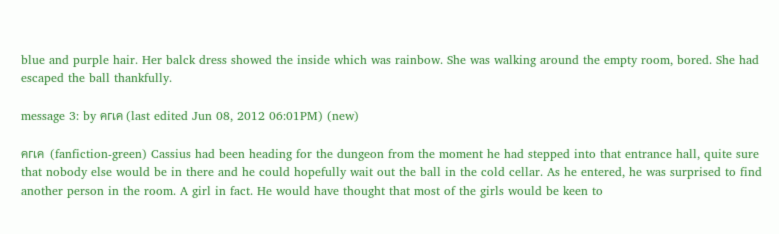blue and purple hair. Her balck dress showed the inside which was rainbow. She was walking around the empty room, bored. She had escaped the ball thankfully.

message 3: by คгเค (last edited Jun 08, 2012 06:01PM) (new)

คгเค  (fanfiction-green) Cassius had been heading for the dungeon from the moment he had stepped into that entrance hall, quite sure that nobody else would be in there and he could hopefully wait out the ball in the cold cellar. As he entered, he was surprised to find another person in the room. A girl in fact. He would have thought that most of the girls would be keen to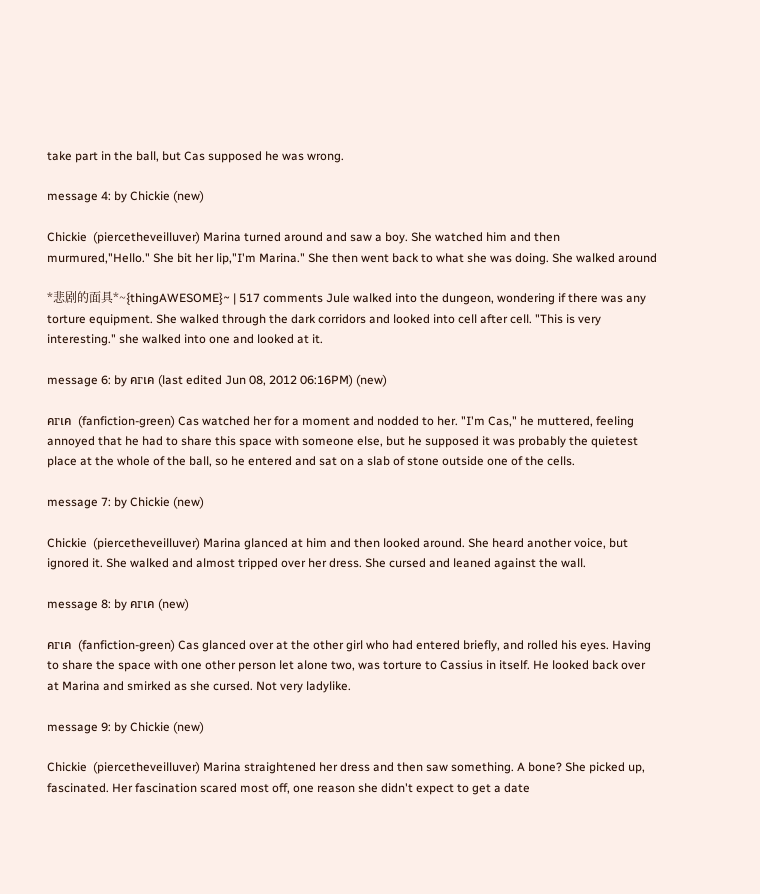take part in the ball, but Cas supposed he was wrong.

message 4: by Chickie (new)

Chickie  (piercetheveilluver) Marina turned around and saw a boy. She watched him and then murmured,"Hello." She bit her lip,"I'm Marina." She then went back to what she was doing. She walked around

*悲剧的面具*~{thingAWESOME}~ | 517 comments Jule walked into the dungeon, wondering if there was any torture equipment. She walked through the dark corridors and looked into cell after cell. "This is very interesting." she walked into one and looked at it.

message 6: by คгเค (last edited Jun 08, 2012 06:16PM) (new)

คгเค  (fanfiction-green) Cas watched her for a moment and nodded to her. "I'm Cas," he muttered, feeling annoyed that he had to share this space with someone else, but he supposed it was probably the quietest place at the whole of the ball, so he entered and sat on a slab of stone outside one of the cells.

message 7: by Chickie (new)

Chickie  (piercetheveilluver) Marina glanced at him and then looked around. She heard another voice, but ignored it. She walked and almost tripped over her dress. She cursed and leaned against the wall.

message 8: by คгเค (new)

คгเค  (fanfiction-green) Cas glanced over at the other girl who had entered briefly, and rolled his eyes. Having to share the space with one other person let alone two, was torture to Cassius in itself. He looked back over at Marina and smirked as she cursed. Not very ladylike.

message 9: by Chickie (new)

Chickie  (piercetheveilluver) Marina straightened her dress and then saw something. A bone? She picked up, fascinated. Her fascination scared most off, one reason she didn't expect to get a date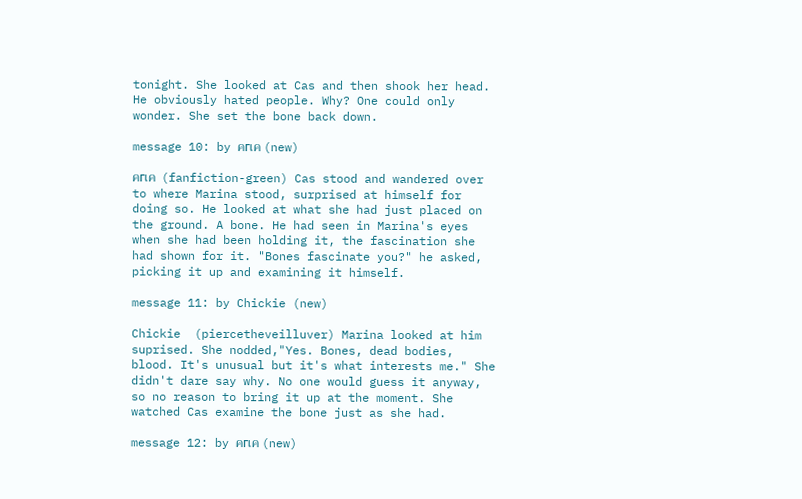tonight. She looked at Cas and then shook her head. He obviously hated people. Why? One could only wonder. She set the bone back down.

message 10: by คгเค (new)

คгเค  (fanfiction-green) Cas stood and wandered over to where Marina stood, surprised at himself for doing so. He looked at what she had just placed on the ground. A bone. He had seen in Marina's eyes when she had been holding it, the fascination she had shown for it. "Bones fascinate you?" he asked, picking it up and examining it himself.

message 11: by Chickie (new)

Chickie  (piercetheveilluver) Marina looked at him suprised. She nodded,"Yes. Bones, dead bodies, blood. It's unusual but it's what interests me." She didn't dare say why. No one would guess it anyway, so no reason to bring it up at the moment. She watched Cas examine the bone just as she had.

message 12: by คгเค (new)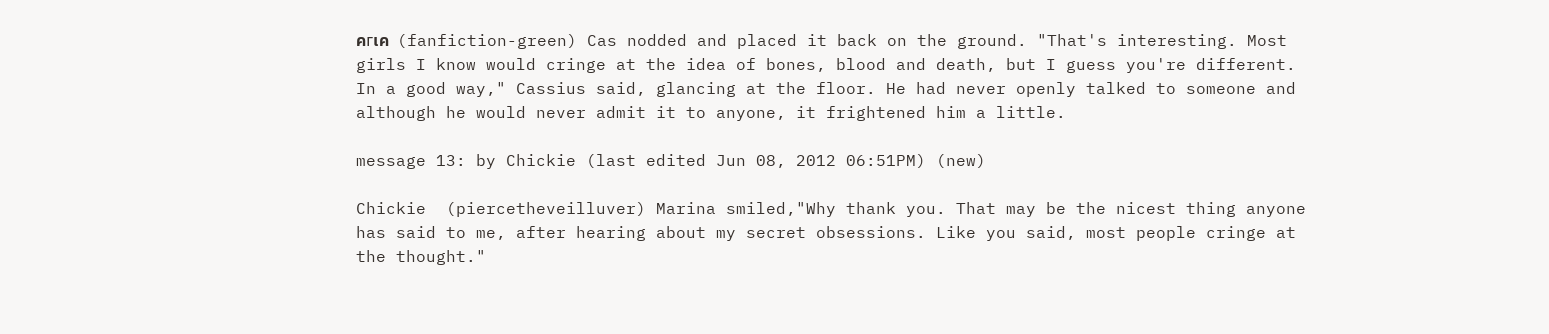คгเค  (fanfiction-green) Cas nodded and placed it back on the ground. "That's interesting. Most girls I know would cringe at the idea of bones, blood and death, but I guess you're different. In a good way," Cassius said, glancing at the floor. He had never openly talked to someone and although he would never admit it to anyone, it frightened him a little.

message 13: by Chickie (last edited Jun 08, 2012 06:51PM) (new)

Chickie  (piercetheveilluver) Marina smiled,"Why thank you. That may be the nicest thing anyone has said to me, after hearing about my secret obsessions. Like you said, most people cringe at the thought."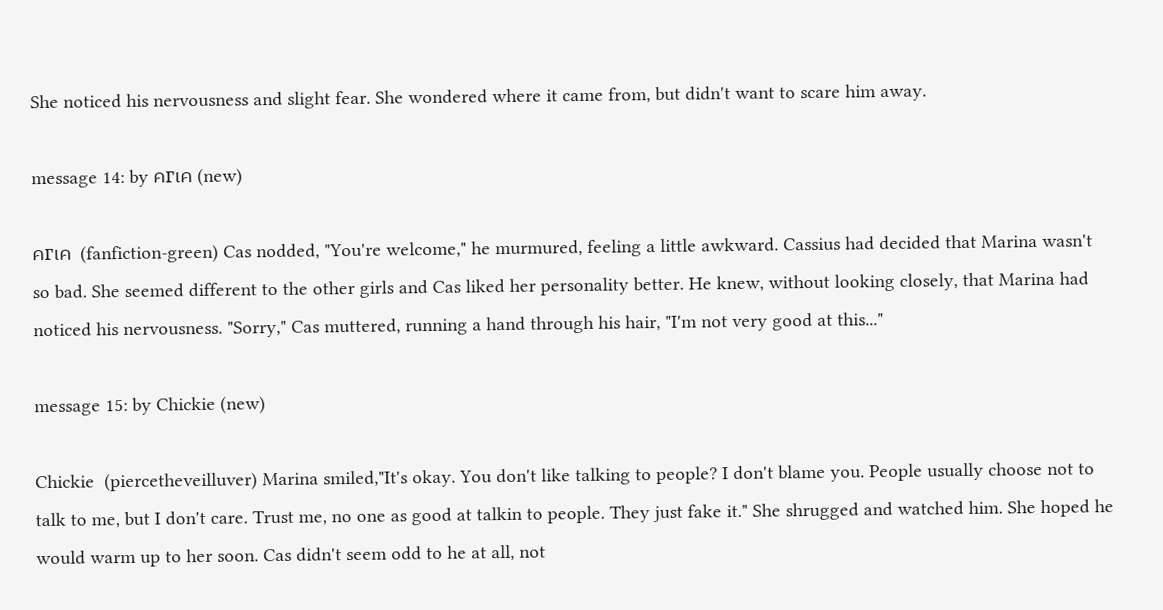She noticed his nervousness and slight fear. She wondered where it came from, but didn't want to scare him away.

message 14: by คгเค (new)

คгเค  (fanfiction-green) Cas nodded, "You're welcome," he murmured, feeling a little awkward. Cassius had decided that Marina wasn't so bad. She seemed different to the other girls and Cas liked her personality better. He knew, without looking closely, that Marina had noticed his nervousness. "Sorry," Cas muttered, running a hand through his hair, "I'm not very good at this..."

message 15: by Chickie (new)

Chickie  (piercetheveilluver) Marina smiled,"It's okay. You don't like talking to people? I don't blame you. People usually choose not to talk to me, but I don't care. Trust me, no one as good at talkin to people. They just fake it." She shrugged and watched him. She hoped he would warm up to her soon. Cas didn't seem odd to he at all, not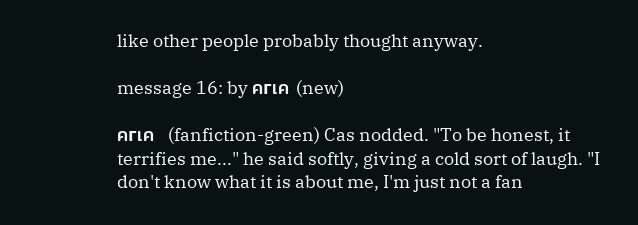like other people probably thought anyway.

message 16: by คгเค (new)

คгเค  (fanfiction-green) Cas nodded. "To be honest, it terrifies me..." he said softly, giving a cold sort of laugh. "I don't know what it is about me, I'm just not a fan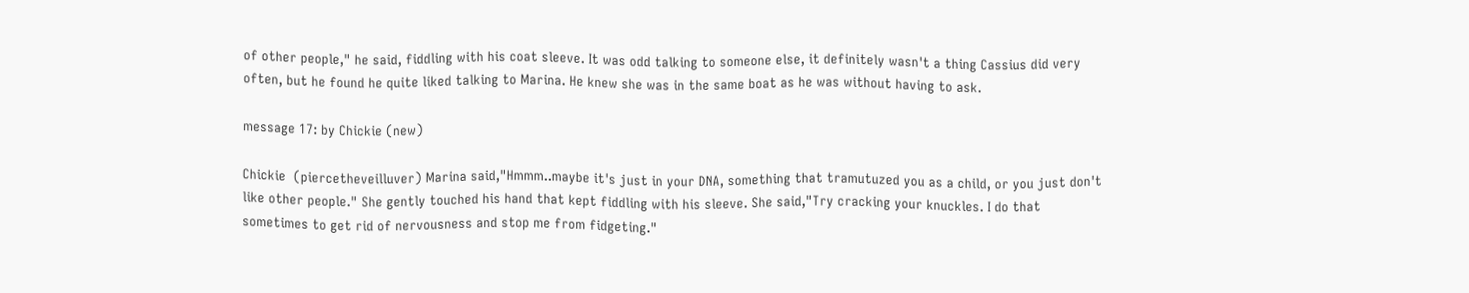of other people," he said, fiddling with his coat sleeve. It was odd talking to someone else, it definitely wasn't a thing Cassius did very often, but he found he quite liked talking to Marina. He knew she was in the same boat as he was without having to ask.

message 17: by Chickie (new)

Chickie  (piercetheveilluver) Marina said,"Hmmm..maybe it's just in your DNA, something that tramutuzed you as a child, or you just don't like other people." She gently touched his hand that kept fiddling with his sleeve. She said,"Try cracking your knuckles. I do that sometimes to get rid of nervousness and stop me from fidgeting."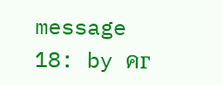message 18: by คг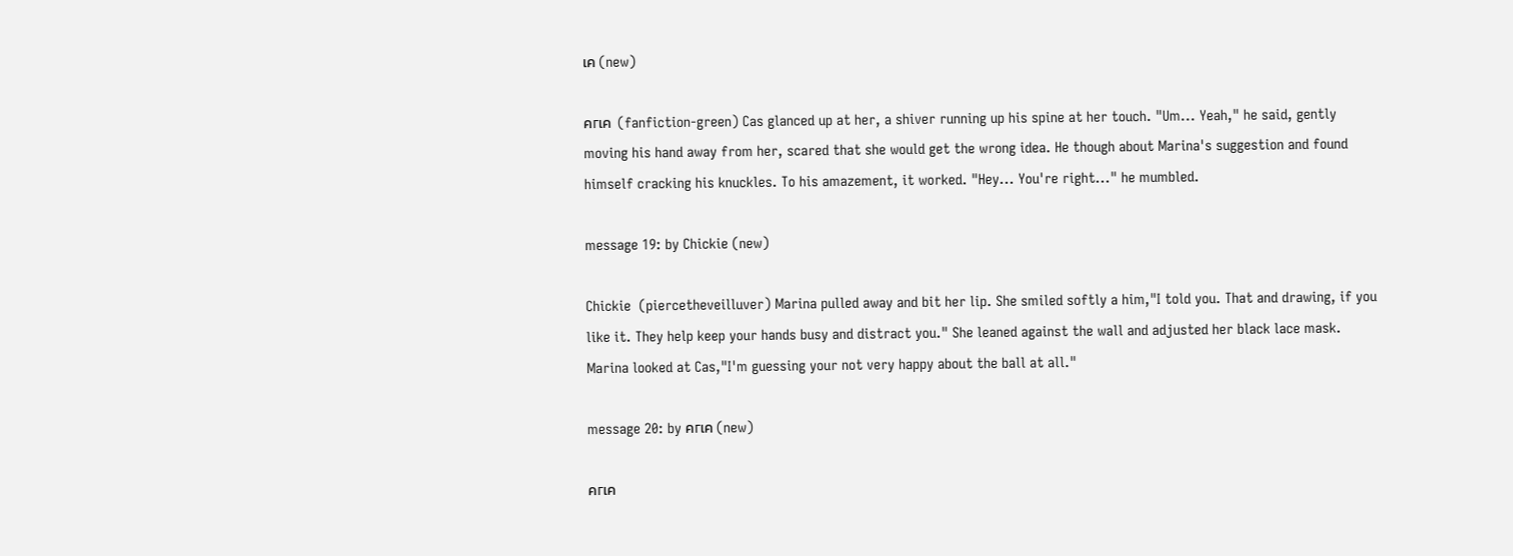เค (new)

คгเค  (fanfiction-green) Cas glanced up at her, a shiver running up his spine at her touch. "Um... Yeah," he said, gently moving his hand away from her, scared that she would get the wrong idea. He though about Marina's suggestion and found himself cracking his knuckles. To his amazement, it worked. "Hey... You're right..." he mumbled.

message 19: by Chickie (new)

Chickie  (piercetheveilluver) Marina pulled away and bit her lip. She smiled softly a him,"I told you. That and drawing, if you like it. They help keep your hands busy and distract you." She leaned against the wall and adjusted her black lace mask. Marina looked at Cas,"I'm guessing your not very happy about the ball at all."

message 20: by คгเค (new)

คгเค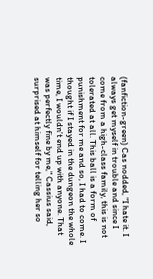(fanfiction-green) Cas nodded, "I hate it. I always get myself in trouble and since I come from a high-class family, this is not tolerated at all. This ball is a form of punishment for me and so, I had to come. I thought if I stayed in the dungeon the whole time, I wouldn't end up with anyone. That was perfectly fine by me," Cassius said, surprised at himself for telling her so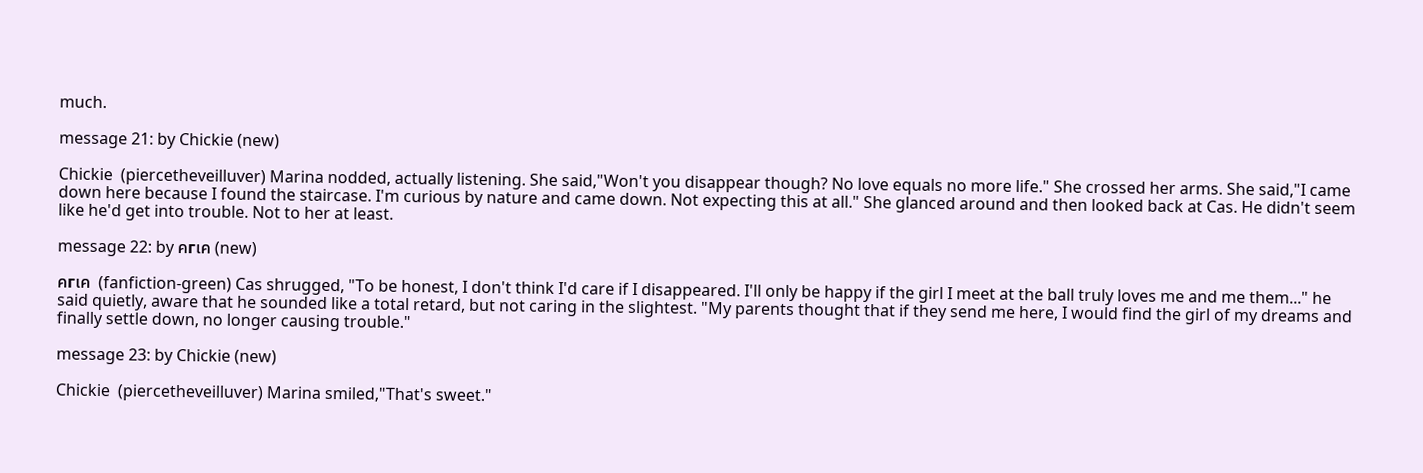much.

message 21: by Chickie (new)

Chickie  (piercetheveilluver) Marina nodded, actually listening. She said,"Won't you disappear though? No love equals no more life." She crossed her arms. She said,"I came down here because I found the staircase. I'm curious by nature and came down. Not expecting this at all." She glanced around and then looked back at Cas. He didn't seem like he'd get into trouble. Not to her at least.

message 22: by คгเค (new)

คгเค  (fanfiction-green) Cas shrugged, "To be honest, I don't think I'd care if I disappeared. I'll only be happy if the girl I meet at the ball truly loves me and me them..." he said quietly, aware that he sounded like a total retard, but not caring in the slightest. "My parents thought that if they send me here, I would find the girl of my dreams and finally settle down, no longer causing trouble."

message 23: by Chickie (new)

Chickie  (piercetheveilluver) Marina smiled,"That's sweet."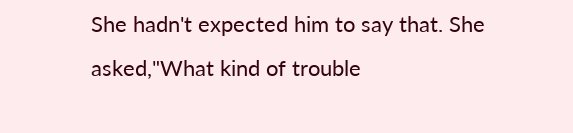She hadn't expected him to say that. She asked,"What kind of trouble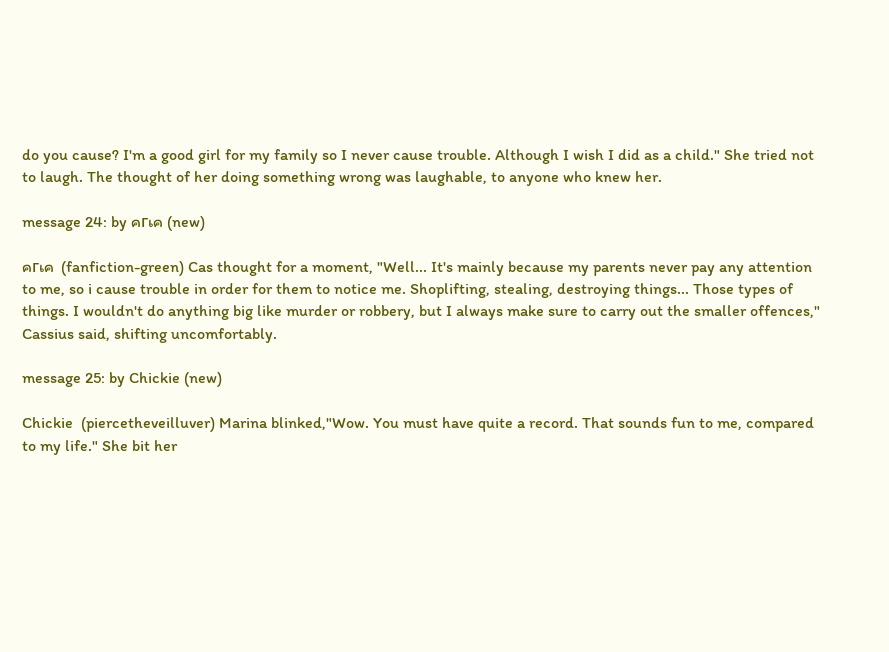do you cause? I'm a good girl for my family so I never cause trouble. Although I wish I did as a child." She tried not to laugh. The thought of her doing something wrong was laughable, to anyone who knew her.

message 24: by คгเค (new)

คгเค  (fanfiction-green) Cas thought for a moment, "Well... It's mainly because my parents never pay any attention to me, so i cause trouble in order for them to notice me. Shoplifting, stealing, destroying things... Those types of things. I wouldn't do anything big like murder or robbery, but I always make sure to carry out the smaller offences," Cassius said, shifting uncomfortably.

message 25: by Chickie (new)

Chickie  (piercetheveilluver) Marina blinked,"Wow. You must have quite a record. That sounds fun to me, compared to my life." She bit her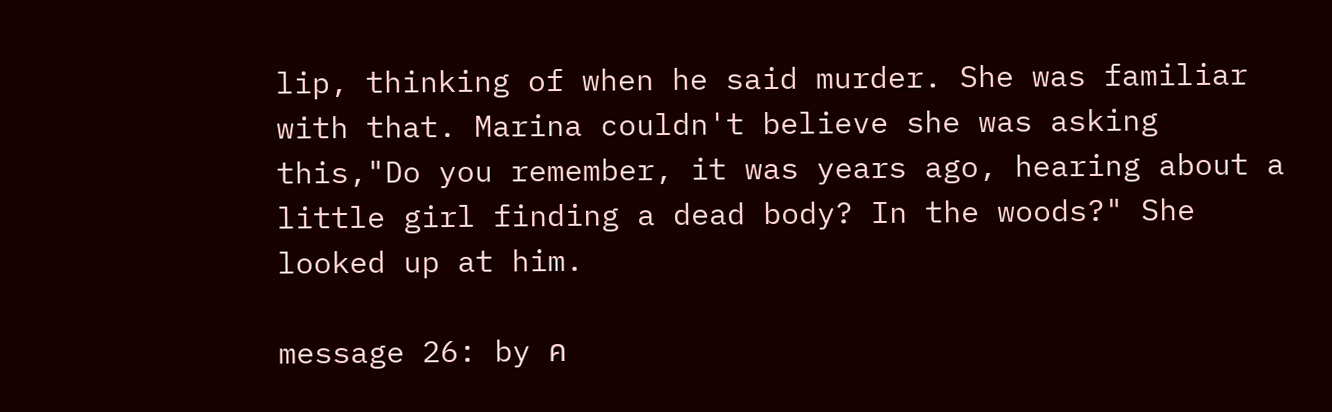lip, thinking of when he said murder. She was familiar with that. Marina couldn't believe she was asking this,"Do you remember, it was years ago, hearing about a little girl finding a dead body? In the woods?" She looked up at him.

message 26: by ค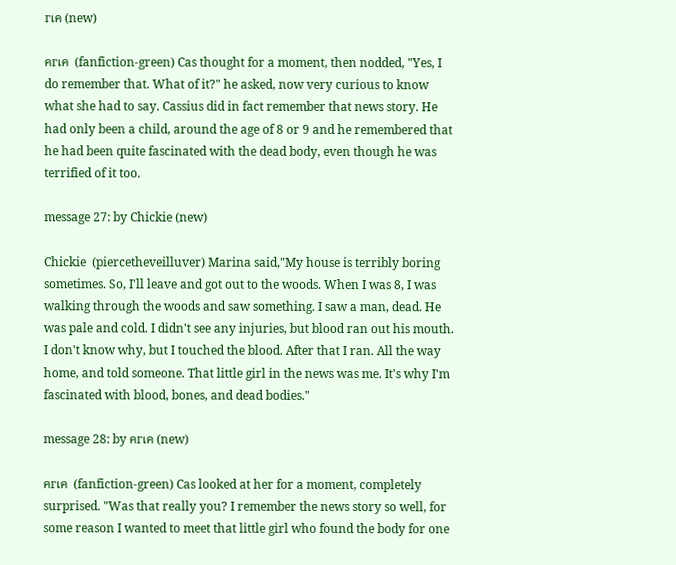гเค (new)

คгเค  (fanfiction-green) Cas thought for a moment, then nodded, "Yes, I do remember that. What of it?" he asked, now very curious to know what she had to say. Cassius did in fact remember that news story. He had only been a child, around the age of 8 or 9 and he remembered that he had been quite fascinated with the dead body, even though he was terrified of it too.

message 27: by Chickie (new)

Chickie  (piercetheveilluver) Marina said,"My house is terribly boring sometimes. So, I'll leave and got out to the woods. When I was 8, I was walking through the woods and saw something. I saw a man, dead. He was pale and cold. I didn't see any injuries, but blood ran out his mouth. I don't know why, but I touched the blood. After that I ran. All the way home, and told someone. That little girl in the news was me. It's why I'm fascinated with blood, bones, and dead bodies."

message 28: by คгเค (new)

คгเค  (fanfiction-green) Cas looked at her for a moment, completely surprised. "Was that really you? I remember the news story so well, for some reason I wanted to meet that little girl who found the body for one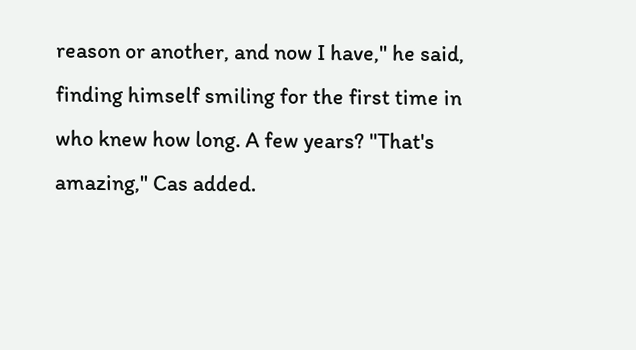reason or another, and now I have," he said, finding himself smiling for the first time in who knew how long. A few years? "That's amazing," Cas added.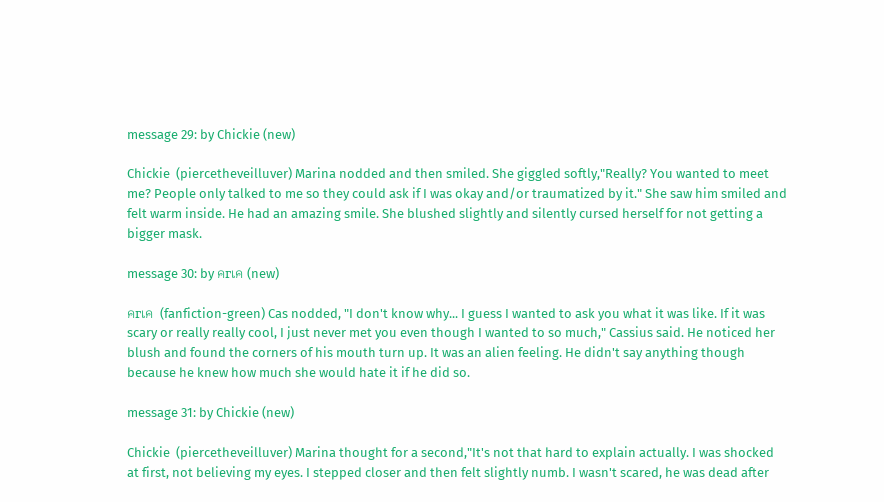message 29: by Chickie (new)

Chickie  (piercetheveilluver) Marina nodded and then smiled. She giggled softly,"Really? You wanted to meet me? People only talked to me so they could ask if I was okay and/or traumatized by it." She saw him smiled and felt warm inside. He had an amazing smile. She blushed slightly and silently cursed herself for not getting a bigger mask.

message 30: by คгเค (new)

คгเค  (fanfiction-green) Cas nodded, "I don't know why... I guess I wanted to ask you what it was like. If it was scary or really really cool, I just never met you even though I wanted to so much," Cassius said. He noticed her blush and found the corners of his mouth turn up. It was an alien feeling. He didn't say anything though because he knew how much she would hate it if he did so.

message 31: by Chickie (new)

Chickie  (piercetheveilluver) Marina thought for a second,"It's not that hard to explain actually. I was shocked at first, not believing my eyes. I stepped closer and then felt slightly numb. I wasn't scared, he was dead after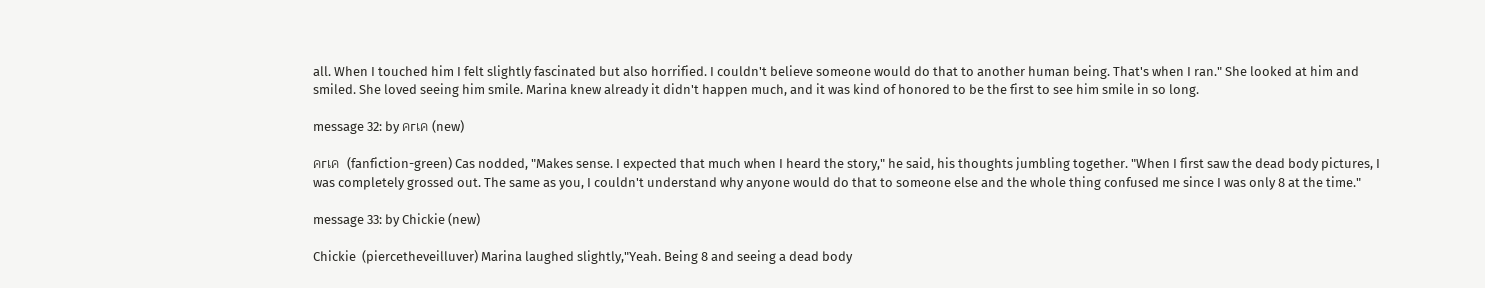all. When I touched him I felt slightly fascinated but also horrified. I couldn't believe someone would do that to another human being. That's when I ran." She looked at him and smiled. She loved seeing him smile. Marina knew already it didn't happen much, and it was kind of honored to be the first to see him smile in so long.

message 32: by คгเค (new)

คгเค  (fanfiction-green) Cas nodded, "Makes sense. I expected that much when I heard the story," he said, his thoughts jumbling together. "When I first saw the dead body pictures, I was completely grossed out. The same as you, I couldn't understand why anyone would do that to someone else and the whole thing confused me since I was only 8 at the time."

message 33: by Chickie (new)

Chickie  (piercetheveilluver) Marina laughed slightly,"Yeah. Being 8 and seeing a dead body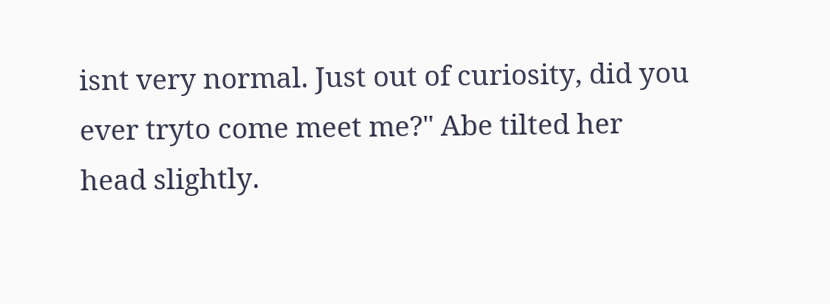isnt very normal. Just out of curiosity, did you ever tryto come meet me?" Abe tilted her head slightly.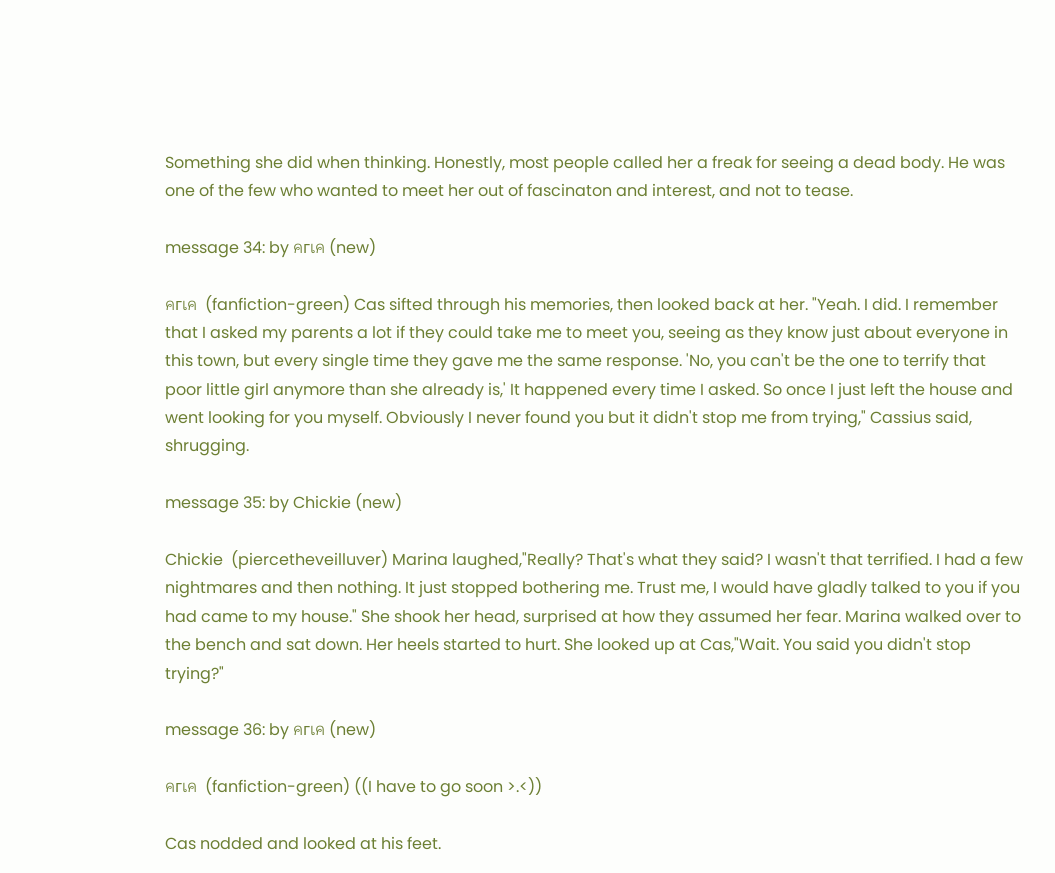Something she did when thinking. Honestly, most people called her a freak for seeing a dead body. He was one of the few who wanted to meet her out of fascinaton and interest, and not to tease.

message 34: by คгเค (new)

คгเค  (fanfiction-green) Cas sifted through his memories, then looked back at her. "Yeah. I did. I remember that I asked my parents a lot if they could take me to meet you, seeing as they know just about everyone in this town, but every single time they gave me the same response. 'No, you can't be the one to terrify that poor little girl anymore than she already is,' It happened every time I asked. So once I just left the house and went looking for you myself. Obviously I never found you but it didn't stop me from trying," Cassius said, shrugging.

message 35: by Chickie (new)

Chickie  (piercetheveilluver) Marina laughed,"Really? That's what they said? I wasn't that terrified. I had a few nightmares and then nothing. It just stopped bothering me. Trust me, I would have gladly talked to you if you had came to my house." She shook her head, surprised at how they assumed her fear. Marina walked over to the bench and sat down. Her heels started to hurt. She looked up at Cas,"Wait. You said you didn't stop trying?"

message 36: by คгเค (new)

คгเค  (fanfiction-green) ((I have to go soon >.<))

Cas nodded and looked at his feet.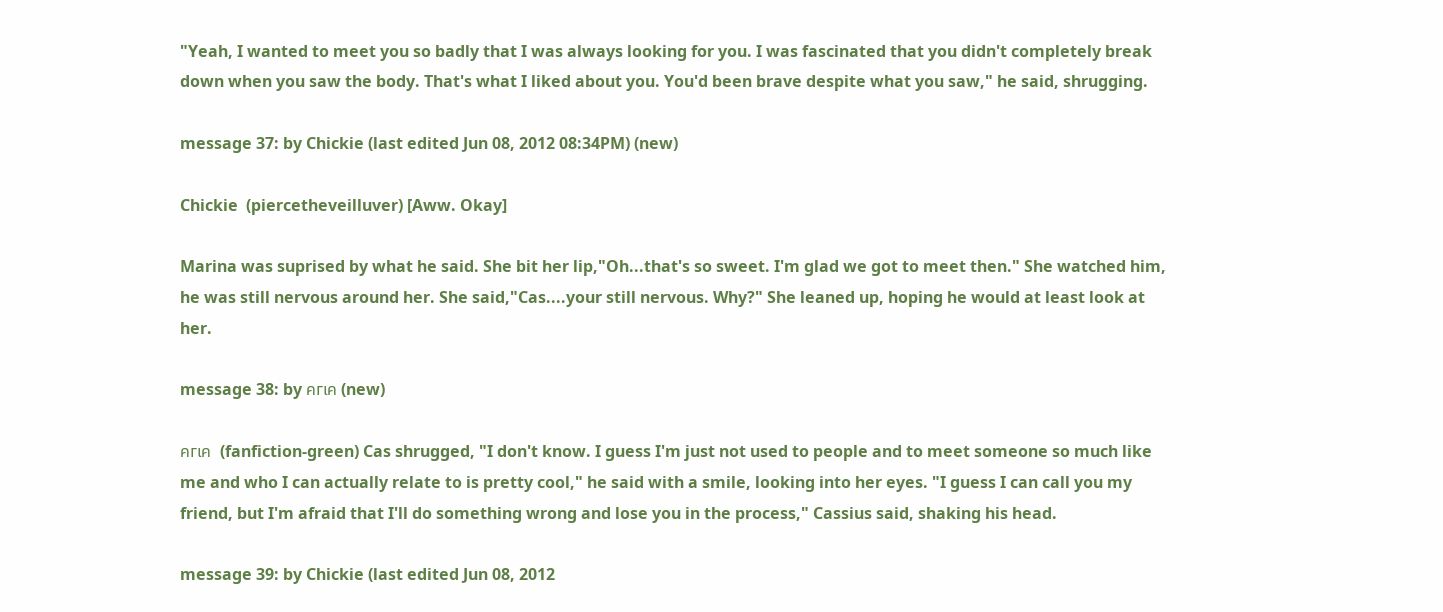"Yeah, I wanted to meet you so badly that I was always looking for you. I was fascinated that you didn't completely break down when you saw the body. That's what I liked about you. You'd been brave despite what you saw," he said, shrugging.

message 37: by Chickie (last edited Jun 08, 2012 08:34PM) (new)

Chickie  (piercetheveilluver) [Aww. Okay]

Marina was suprised by what he said. She bit her lip,"Oh...that's so sweet. I'm glad we got to meet then." She watched him, he was still nervous around her. She said,"Cas....your still nervous. Why?" She leaned up, hoping he would at least look at her.

message 38: by คгเค (new)

คгเค  (fanfiction-green) Cas shrugged, "I don't know. I guess I'm just not used to people and to meet someone so much like me and who I can actually relate to is pretty cool," he said with a smile, looking into her eyes. "I guess I can call you my friend, but I'm afraid that I'll do something wrong and lose you in the process," Cassius said, shaking his head.

message 39: by Chickie (last edited Jun 08, 2012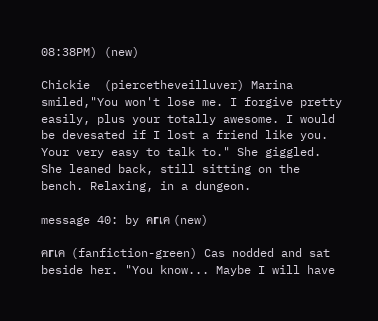08:38PM) (new)

Chickie  (piercetheveilluver) Marina smiled,"You won't lose me. I forgive pretty easily, plus your totally awesome. I would be devesated if I lost a friend like you. Your very easy to talk to." She giggled. She leaned back, still sitting on the bench. Relaxing, in a dungeon.

message 40: by คгเค (new)

คгเค  (fanfiction-green) Cas nodded and sat beside her. "You know... Maybe I will have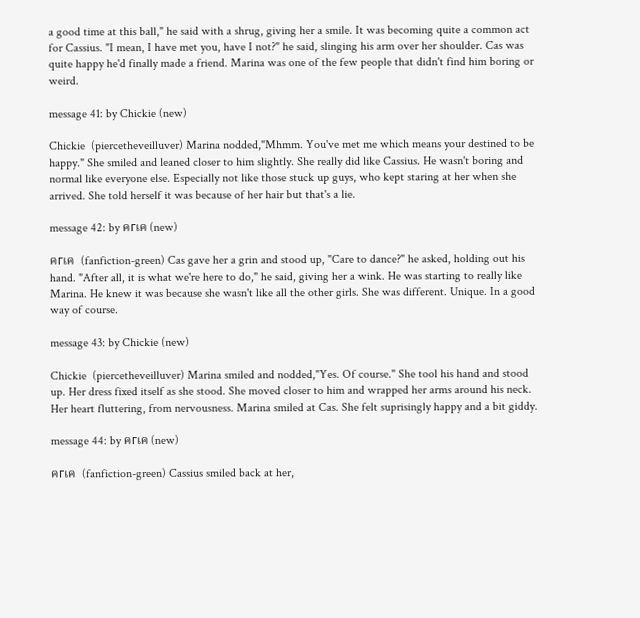a good time at this ball," he said with a shrug, giving her a smile. It was becoming quite a common act for Cassius. "I mean, I have met you, have I not?" he said, slinging his arm over her shoulder. Cas was quite happy he'd finally made a friend. Marina was one of the few people that didn't find him boring or weird.

message 41: by Chickie (new)

Chickie  (piercetheveilluver) Marina nodded,"Mhmm. You've met me which means your destined to be happy." She smiled and leaned closer to him slightly. She really did like Cassius. He wasn't boring and normal like everyone else. Especially not like those stuck up guys, who kept staring at her when she arrived. She told herself it was because of her hair but that's a lie.

message 42: by คгเค (new)

คгเค  (fanfiction-green) Cas gave her a grin and stood up, "Care to dance?" he asked, holding out his hand. "After all, it is what we're here to do," he said, giving her a wink. He was starting to really like Marina. He knew it was because she wasn't like all the other girls. She was different. Unique. In a good way of course.

message 43: by Chickie (new)

Chickie  (piercetheveilluver) Marina smiled and nodded,"Yes. Of course." She tool his hand and stood up. Her dress fixed itself as she stood. She moved closer to him and wrapped her arms around his neck. Her heart fluttering, from nervousness. Marina smiled at Cas. She felt suprisingly happy and a bit giddy.

message 44: by คгเค (new)

คгเค  (fanfiction-green) Cassius smiled back at her,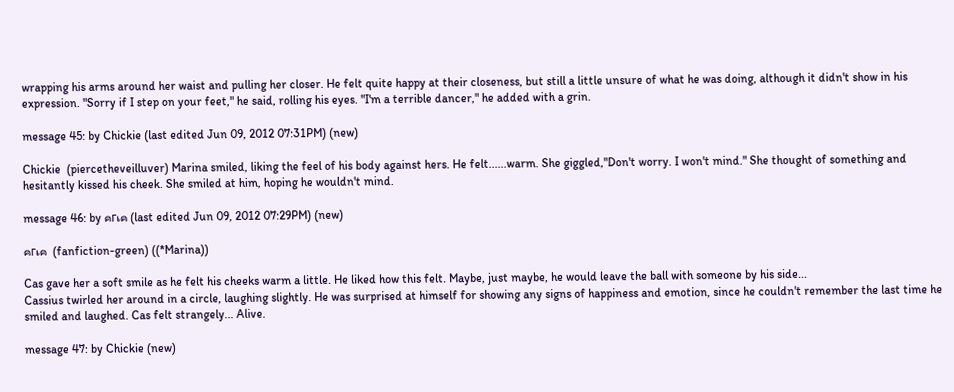wrapping his arms around her waist and pulling her closer. He felt quite happy at their closeness, but still a little unsure of what he was doing, although it didn't show in his expression. "Sorry if I step on your feet," he said, rolling his eyes. "I'm a terrible dancer," he added with a grin.

message 45: by Chickie (last edited Jun 09, 2012 07:31PM) (new)

Chickie  (piercetheveilluver) Marina smiled, liking the feel of his body against hers. He felt......warm. She giggled,"Don't worry. I won't mind." She thought of something and hesitantly kissed his cheek. She smiled at him, hoping he wouldn't mind.

message 46: by คгเค (last edited Jun 09, 2012 07:29PM) (new)

คгเค  (fanfiction-green) ((*Marina))

Cas gave her a soft smile as he felt his cheeks warm a little. He liked how this felt. Maybe, just maybe, he would leave the ball with someone by his side...
Cassius twirled her around in a circle, laughing slightly. He was surprised at himself for showing any signs of happiness and emotion, since he couldn't remember the last time he smiled and laughed. Cas felt strangely... Alive.

message 47: by Chickie (new)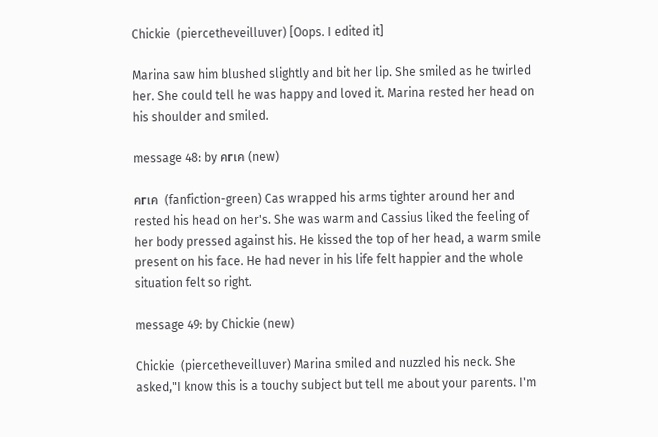Chickie  (piercetheveilluver) [Oops. I edited it]

Marina saw him blushed slightly and bit her lip. She smiled as he twirled her. She could tell he was happy and loved it. Marina rested her head on his shoulder and smiled.

message 48: by คгเค (new)

คгเค  (fanfiction-green) Cas wrapped his arms tighter around her and rested his head on her's. She was warm and Cassius liked the feeling of her body pressed against his. He kissed the top of her head, a warm smile present on his face. He had never in his life felt happier and the whole situation felt so right.

message 49: by Chickie (new)

Chickie  (piercetheveilluver) Marina smiled and nuzzled his neck. She asked,"I know this is a touchy subject but tell me about your parents. I'm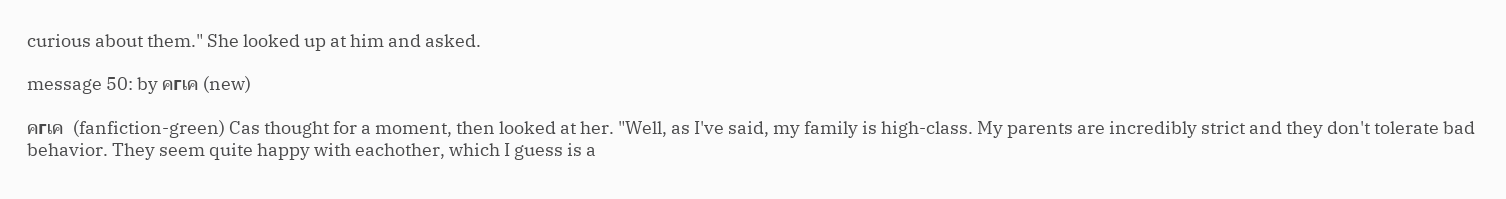curious about them." She looked up at him and asked.

message 50: by คгเค (new)

คгเค  (fanfiction-green) Cas thought for a moment, then looked at her. "Well, as I've said, my family is high-class. My parents are incredibly strict and they don't tolerate bad behavior. They seem quite happy with eachother, which I guess is a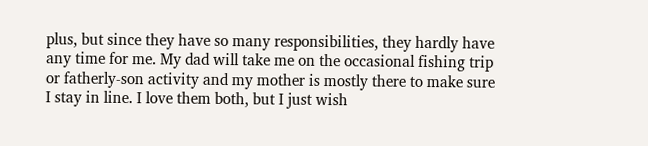plus, but since they have so many responsibilities, they hardly have any time for me. My dad will take me on the occasional fishing trip or fatherly-son activity and my mother is mostly there to make sure I stay in line. I love them both, but I just wish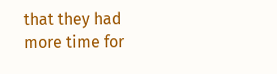that they had more time for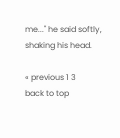me..." he said softly, shaking his head.

« previous 1 3
back to top